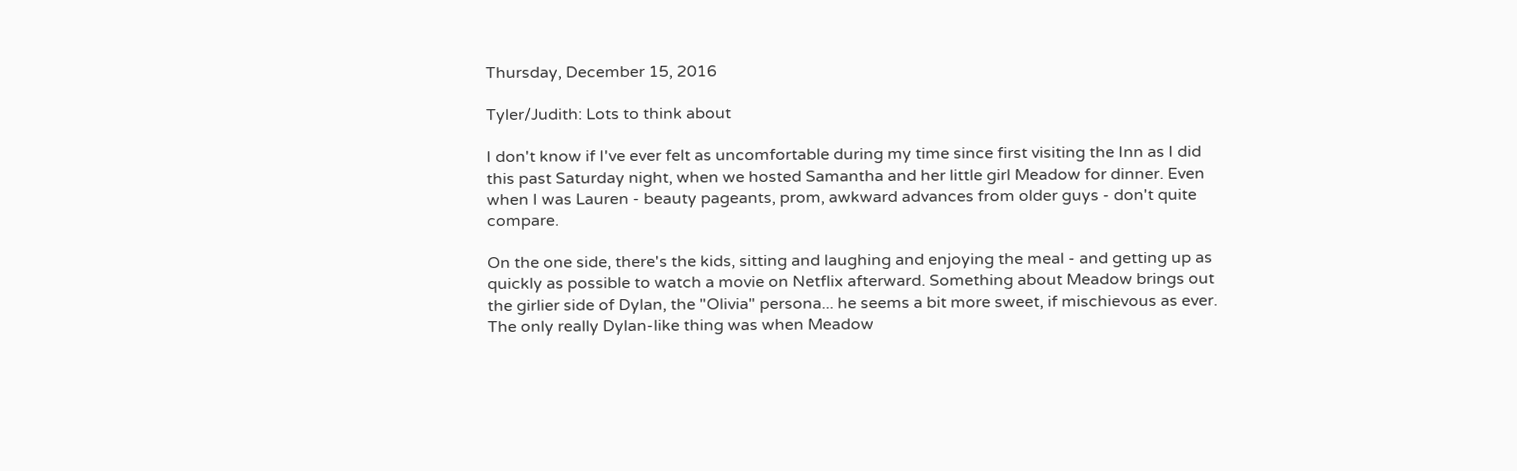Thursday, December 15, 2016

Tyler/Judith: Lots to think about

I don't know if I've ever felt as uncomfortable during my time since first visiting the Inn as I did this past Saturday night, when we hosted Samantha and her little girl Meadow for dinner. Even when I was Lauren - beauty pageants, prom, awkward advances from older guys - don't quite compare.

On the one side, there's the kids, sitting and laughing and enjoying the meal - and getting up as quickly as possible to watch a movie on Netflix afterward. Something about Meadow brings out the girlier side of Dylan, the "Olivia" persona... he seems a bit more sweet, if mischievous as ever. The only really Dylan-like thing was when Meadow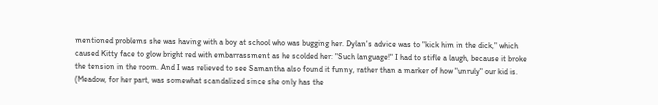mentioned problems she was having with a boy at school who was bugging her. Dylan's advice was to "kick him in the dick," which caused Kitty face to glow bright red with embarrassment as he scolded her: "Such language!" I had to stifle a laugh, because it broke the tension in the room. And I was relieved to see Samantha also found it funny, rather than a marker of how "unruly" our kid is. (Meadow, for her part, was somewhat scandalized since she only has the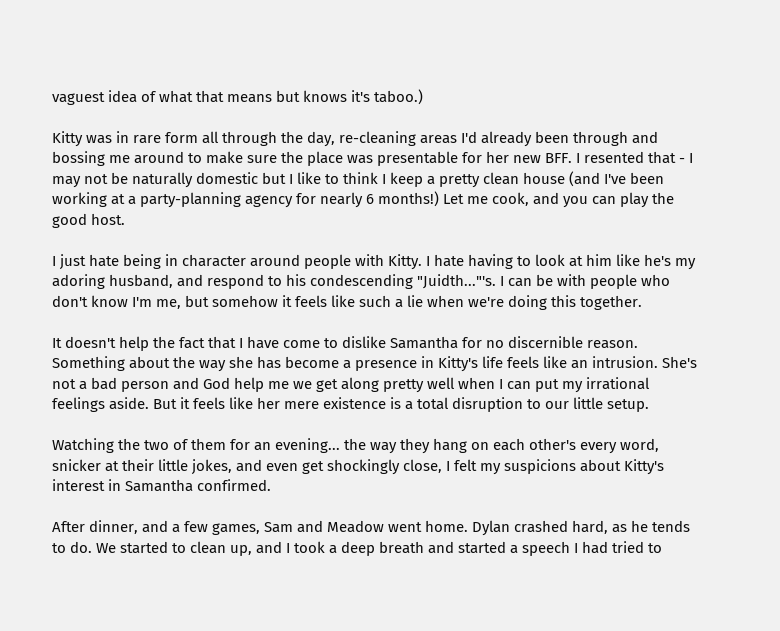vaguest idea of what that means but knows it's taboo.)

Kitty was in rare form all through the day, re-cleaning areas I'd already been through and bossing me around to make sure the place was presentable for her new BFF. I resented that - I may not be naturally domestic but I like to think I keep a pretty clean house (and I've been working at a party-planning agency for nearly 6 months!) Let me cook, and you can play the good host.

I just hate being in character around people with Kitty. I hate having to look at him like he's my adoring husband, and respond to his condescending "Juidth..."'s. I can be with people who don't know I'm me, but somehow it feels like such a lie when we're doing this together.

It doesn't help the fact that I have come to dislike Samantha for no discernible reason. Something about the way she has become a presence in Kitty's life feels like an intrusion. She's not a bad person and God help me we get along pretty well when I can put my irrational feelings aside. But it feels like her mere existence is a total disruption to our little setup.

Watching the two of them for an evening... the way they hang on each other's every word, snicker at their little jokes, and even get shockingly close, I felt my suspicions about Kitty's interest in Samantha confirmed.

After dinner, and a few games, Sam and Meadow went home. Dylan crashed hard, as he tends to do. We started to clean up, and I took a deep breath and started a speech I had tried to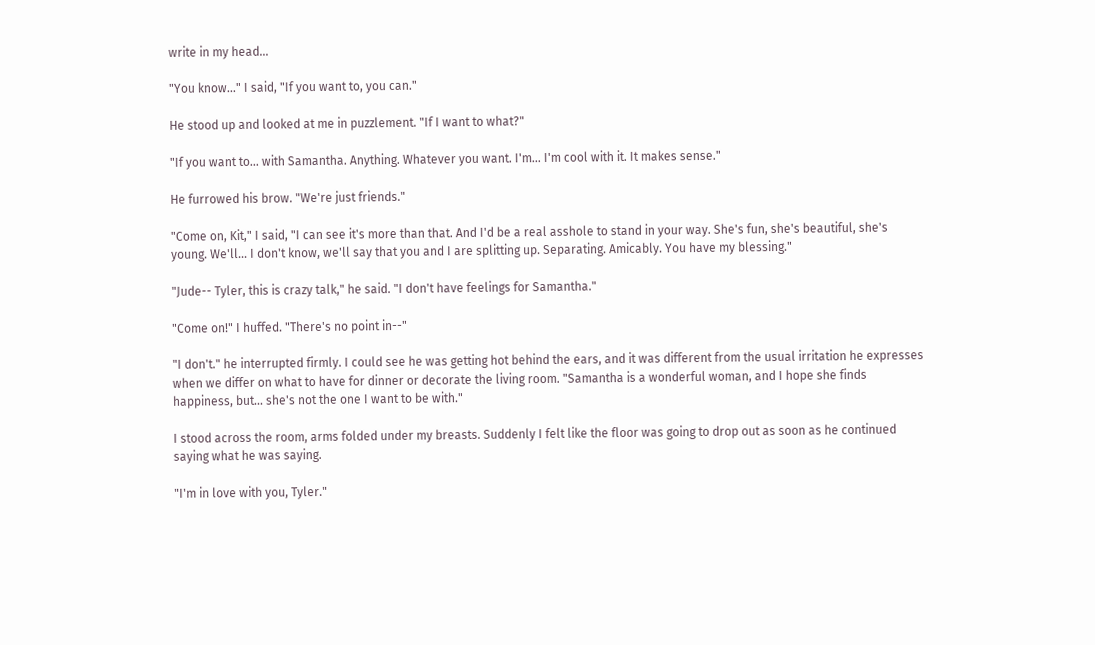write in my head...

"You know..." I said, "If you want to, you can."

He stood up and looked at me in puzzlement. "If I want to what?"

"If you want to... with Samantha. Anything. Whatever you want. I'm... I'm cool with it. It makes sense."

He furrowed his brow. "We're just friends."

"Come on, Kit," I said, "I can see it's more than that. And I'd be a real asshole to stand in your way. She's fun, she's beautiful, she's young. We'll... I don't know, we'll say that you and I are splitting up. Separating. Amicably. You have my blessing."

"Jude-- Tyler, this is crazy talk," he said. "I don't have feelings for Samantha."

"Come on!" I huffed. "There's no point in--"

"I don't." he interrupted firmly. I could see he was getting hot behind the ears, and it was different from the usual irritation he expresses when we differ on what to have for dinner or decorate the living room. "Samantha is a wonderful woman, and I hope she finds happiness, but... she's not the one I want to be with."

I stood across the room, arms folded under my breasts. Suddenly I felt like the floor was going to drop out as soon as he continued saying what he was saying.

"I'm in love with you, Tyler."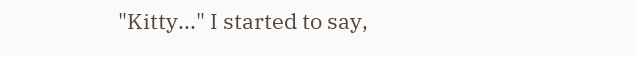"Kitty..." I started to say,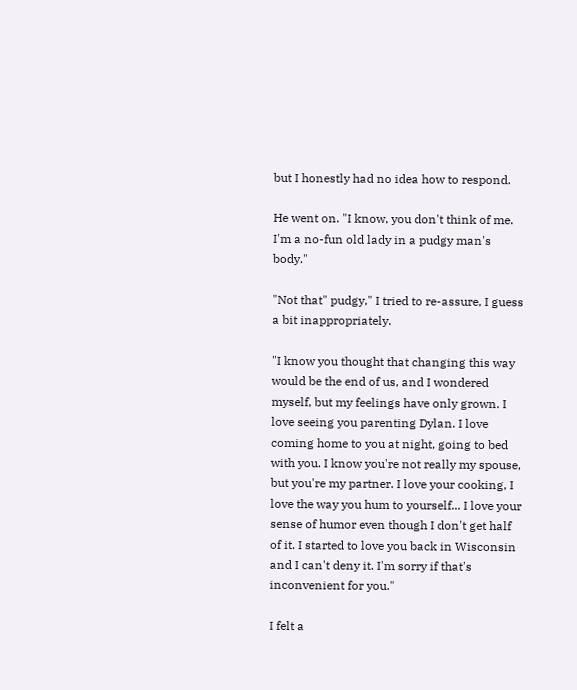but I honestly had no idea how to respond.

He went on. "I know, you don't think of me. I'm a no-fun old lady in a pudgy man's body."

"Not that" pudgy," I tried to re-assure, I guess a bit inappropriately.

"I know you thought that changing this way would be the end of us, and I wondered myself, but my feelings have only grown. I love seeing you parenting Dylan. I love coming home to you at night, going to bed with you. I know you're not really my spouse, but you're my partner. I love your cooking, I love the way you hum to yourself... I love your sense of humor even though I don't get half of it. I started to love you back in Wisconsin and I can't deny it. I'm sorry if that's inconvenient for you."

I felt a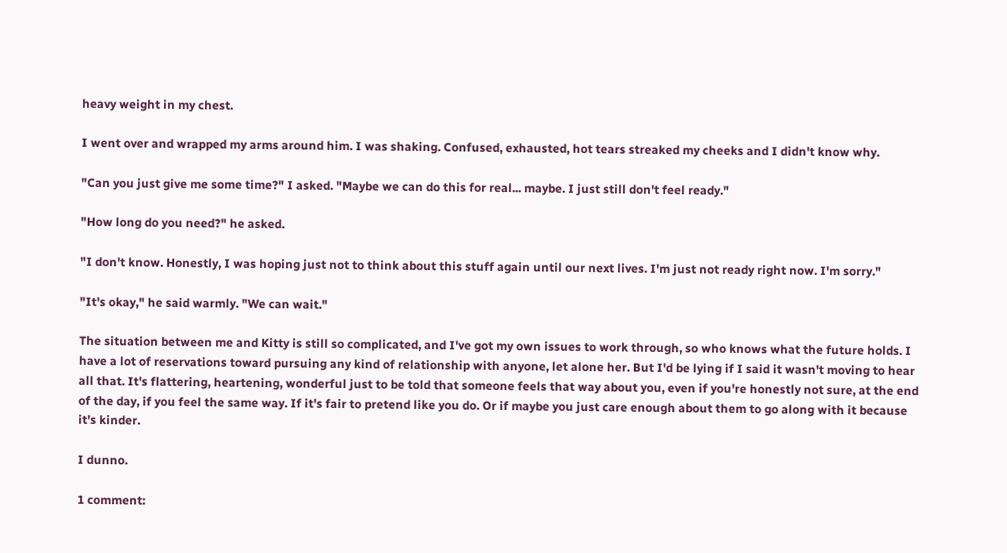heavy weight in my chest.

I went over and wrapped my arms around him. I was shaking. Confused, exhausted, hot tears streaked my cheeks and I didn't know why.

"Can you just give me some time?" I asked. "Maybe we can do this for real... maybe. I just still don't feel ready."

"How long do you need?" he asked.

"I don't know. Honestly, I was hoping just not to think about this stuff again until our next lives. I'm just not ready right now. I'm sorry."

"It's okay," he said warmly. "We can wait."

The situation between me and Kitty is still so complicated, and I've got my own issues to work through, so who knows what the future holds. I have a lot of reservations toward pursuing any kind of relationship with anyone, let alone her. But I'd be lying if I said it wasn't moving to hear all that. It's flattering, heartening, wonderful just to be told that someone feels that way about you, even if you're honestly not sure, at the end of the day, if you feel the same way. If it's fair to pretend like you do. Or if maybe you just care enough about them to go along with it because it's kinder.

I dunno.

1 comment: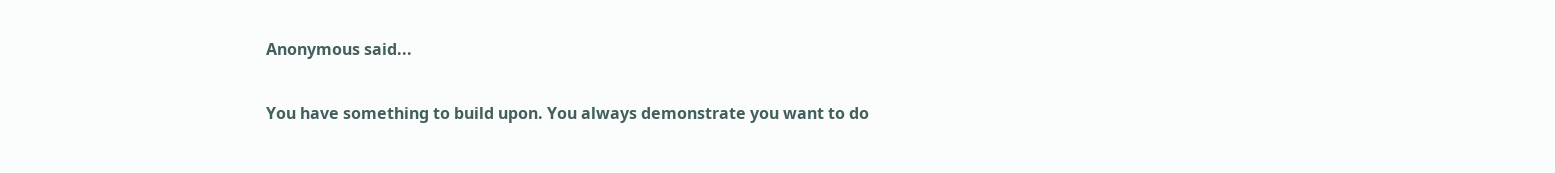Anonymous said...

You have something to build upon. You always demonstrate you want to do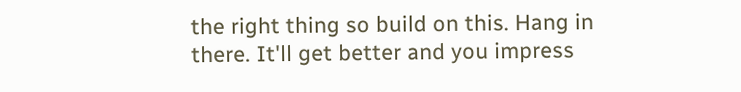the right thing so build on this. Hang in there. It'll get better and you impress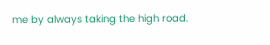me by always taking the high road.